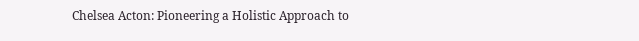Chelsea Acton: Pioneering a Holistic Approach to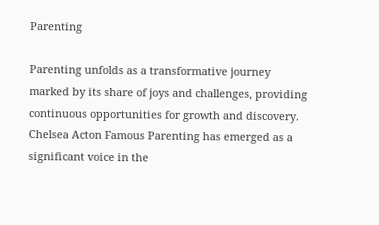Parenting

Parenting unfolds as a transformative journey marked by its share of joys and challenges, providing continuous opportunities for growth and discovery. Chelsea Acton Famous Parenting has emerged as a significant voice in the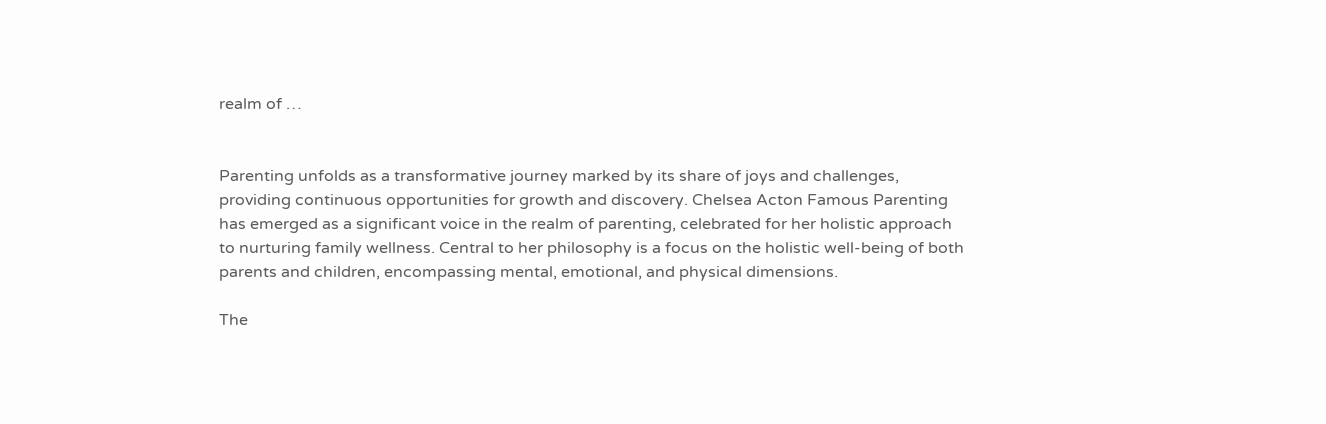realm of …


Parenting unfolds as a transformative journey marked by its share of joys and challenges, providing continuous opportunities for growth and discovery. Chelsea Acton Famous Parenting has emerged as a significant voice in the realm of parenting, celebrated for her holistic approach to nurturing family wellness. Central to her philosophy is a focus on the holistic well-being of both parents and children, encompassing mental, emotional, and physical dimensions.

The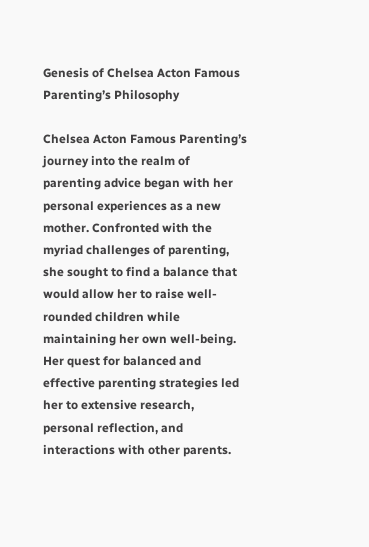Genesis of Chelsea Acton Famous Parenting’s Philosophy

Chelsea Acton Famous Parenting’s journey into the realm of parenting advice began with her personal experiences as a new mother. Confronted with the myriad challenges of parenting, she sought to find a balance that would allow her to raise well-rounded children while maintaining her own well-being. Her quest for balanced and effective parenting strategies led her to extensive research, personal reflection, and interactions with other parents.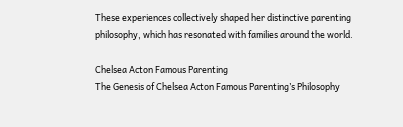These experiences collectively shaped her distinctive parenting philosophy, which has resonated with families around the world.

Chelsea Acton Famous Parenting
The Genesis of Chelsea Acton Famous Parenting’s Philosophy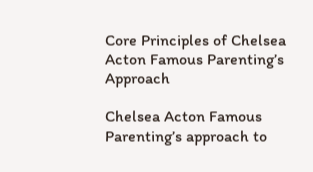Core Principles of Chelsea Acton Famous Parenting’s Approach

Chelsea Acton Famous Parenting’s approach to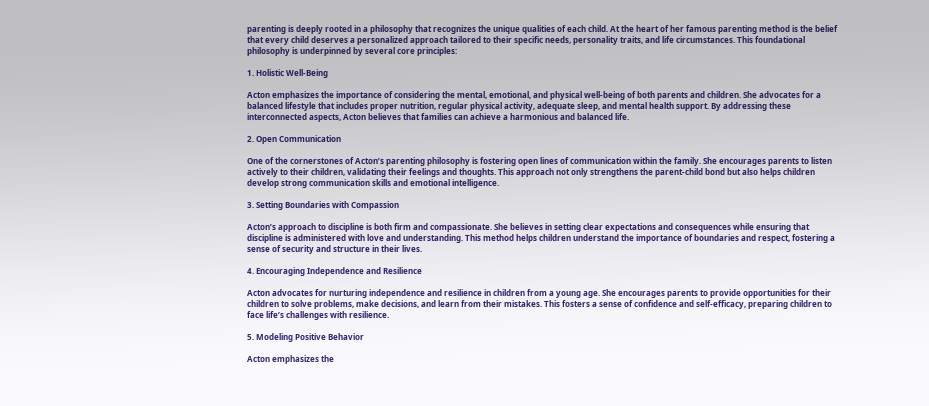parenting is deeply rooted in a philosophy that recognizes the unique qualities of each child. At the heart of her famous parenting method is the belief that every child deserves a personalized approach tailored to their specific needs, personality traits, and life circumstances. This foundational philosophy is underpinned by several core principles:

1. Holistic Well-Being

Acton emphasizes the importance of considering the mental, emotional, and physical well-being of both parents and children. She advocates for a balanced lifestyle that includes proper nutrition, regular physical activity, adequate sleep, and mental health support. By addressing these interconnected aspects, Acton believes that families can achieve a harmonious and balanced life.

2. Open Communication

One of the cornerstones of Acton’s parenting philosophy is fostering open lines of communication within the family. She encourages parents to listen actively to their children, validating their feelings and thoughts. This approach not only strengthens the parent-child bond but also helps children develop strong communication skills and emotional intelligence.

3. Setting Boundaries with Compassion

Acton’s approach to discipline is both firm and compassionate. She believes in setting clear expectations and consequences while ensuring that discipline is administered with love and understanding. This method helps children understand the importance of boundaries and respect, fostering a sense of security and structure in their lives.

4. Encouraging Independence and Resilience

Acton advocates for nurturing independence and resilience in children from a young age. She encourages parents to provide opportunities for their children to solve problems, make decisions, and learn from their mistakes. This fosters a sense of confidence and self-efficacy, preparing children to face life’s challenges with resilience.

5. Modeling Positive Behavior

Acton emphasizes the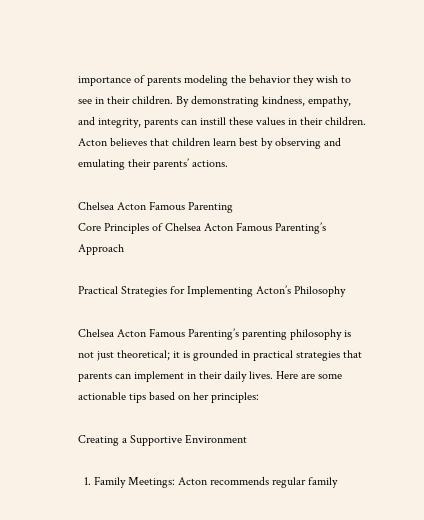importance of parents modeling the behavior they wish to see in their children. By demonstrating kindness, empathy, and integrity, parents can instill these values in their children. Acton believes that children learn best by observing and emulating their parents’ actions.

Chelsea Acton Famous Parenting
Core Principles of Chelsea Acton Famous Parenting’s Approach

Practical Strategies for Implementing Acton’s Philosophy

Chelsea Acton Famous Parenting’s parenting philosophy is not just theoretical; it is grounded in practical strategies that parents can implement in their daily lives. Here are some actionable tips based on her principles:

Creating a Supportive Environment

  1. Family Meetings: Acton recommends regular family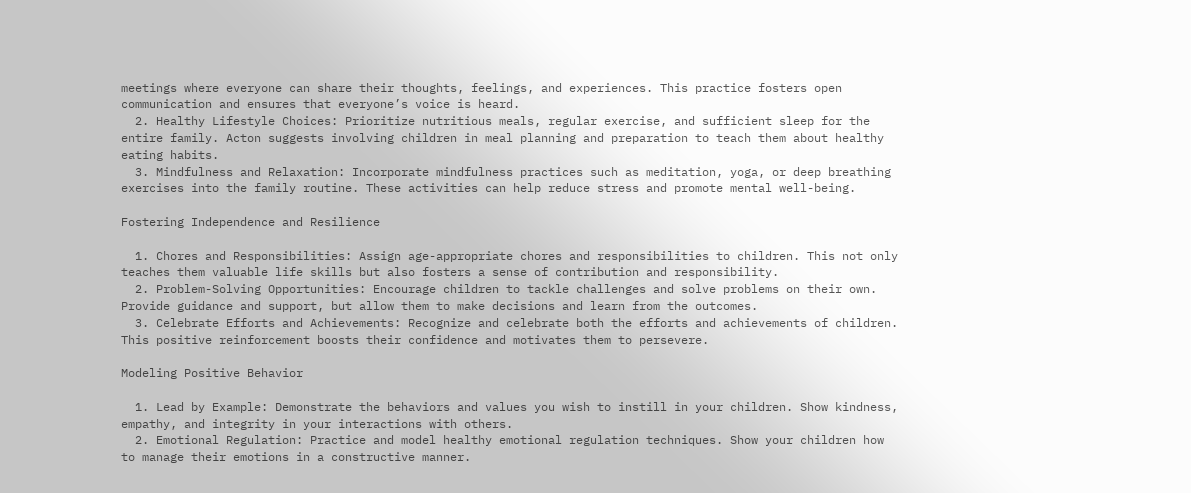meetings where everyone can share their thoughts, feelings, and experiences. This practice fosters open communication and ensures that everyone’s voice is heard.
  2. Healthy Lifestyle Choices: Prioritize nutritious meals, regular exercise, and sufficient sleep for the entire family. Acton suggests involving children in meal planning and preparation to teach them about healthy eating habits.
  3. Mindfulness and Relaxation: Incorporate mindfulness practices such as meditation, yoga, or deep breathing exercises into the family routine. These activities can help reduce stress and promote mental well-being.

Fostering Independence and Resilience

  1. Chores and Responsibilities: Assign age-appropriate chores and responsibilities to children. This not only teaches them valuable life skills but also fosters a sense of contribution and responsibility.
  2. Problem-Solving Opportunities: Encourage children to tackle challenges and solve problems on their own. Provide guidance and support, but allow them to make decisions and learn from the outcomes.
  3. Celebrate Efforts and Achievements: Recognize and celebrate both the efforts and achievements of children. This positive reinforcement boosts their confidence and motivates them to persevere.

Modeling Positive Behavior

  1. Lead by Example: Demonstrate the behaviors and values you wish to instill in your children. Show kindness, empathy, and integrity in your interactions with others.
  2. Emotional Regulation: Practice and model healthy emotional regulation techniques. Show your children how to manage their emotions in a constructive manner.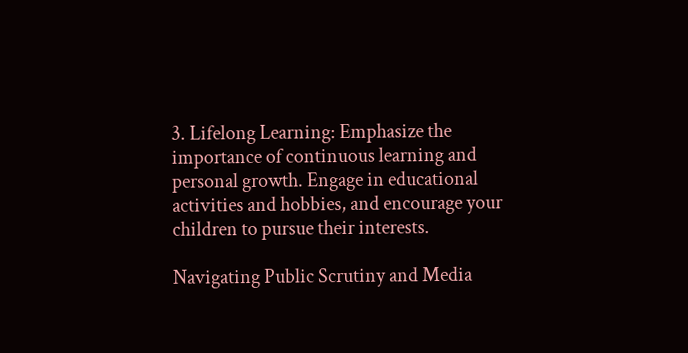3. Lifelong Learning: Emphasize the importance of continuous learning and personal growth. Engage in educational activities and hobbies, and encourage your children to pursue their interests.

Navigating Public Scrutiny and Media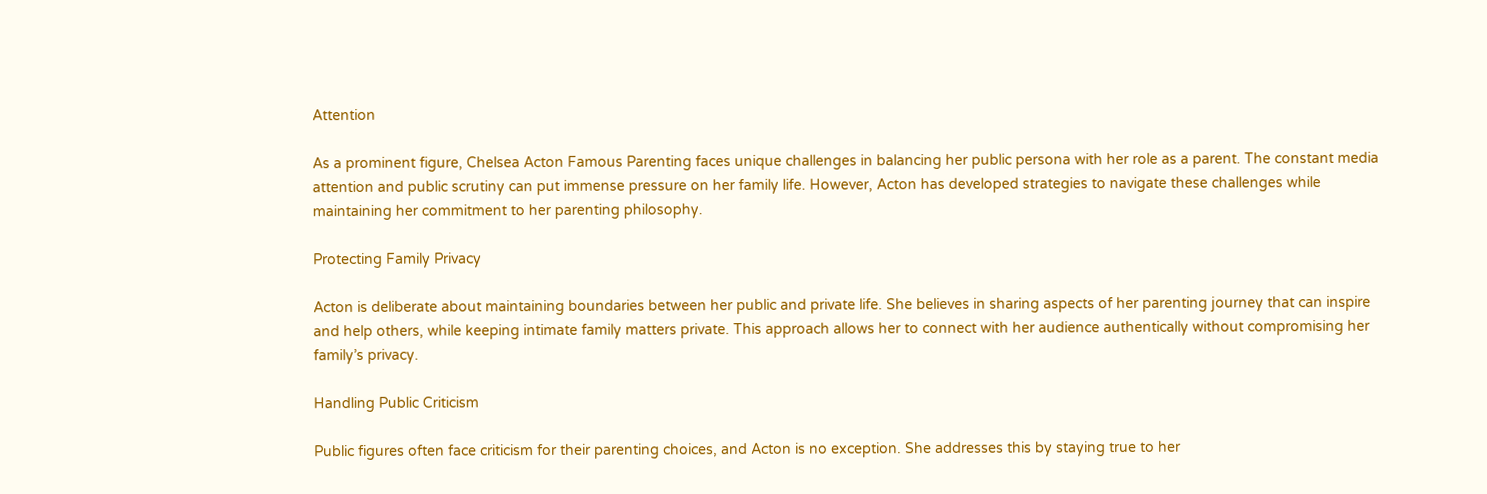Attention

As a prominent figure, Chelsea Acton Famous Parenting faces unique challenges in balancing her public persona with her role as a parent. The constant media attention and public scrutiny can put immense pressure on her family life. However, Acton has developed strategies to navigate these challenges while maintaining her commitment to her parenting philosophy.

Protecting Family Privacy

Acton is deliberate about maintaining boundaries between her public and private life. She believes in sharing aspects of her parenting journey that can inspire and help others, while keeping intimate family matters private. This approach allows her to connect with her audience authentically without compromising her family’s privacy.

Handling Public Criticism

Public figures often face criticism for their parenting choices, and Acton is no exception. She addresses this by staying true to her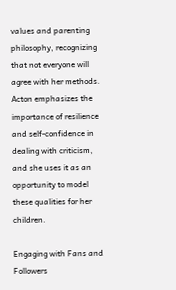values and parenting philosophy, recognizing that not everyone will agree with her methods. Acton emphasizes the importance of resilience and self-confidence in dealing with criticism, and she uses it as an opportunity to model these qualities for her children.

Engaging with Fans and Followers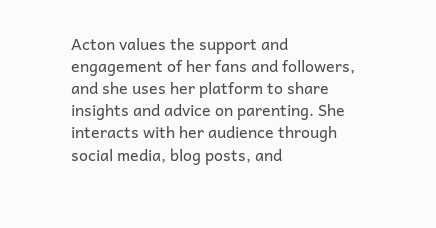Acton values the support and engagement of her fans and followers, and she uses her platform to share insights and advice on parenting. She interacts with her audience through social media, blog posts, and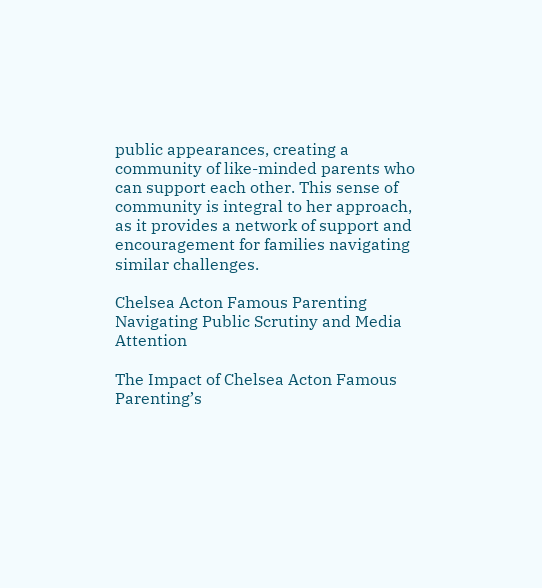public appearances, creating a community of like-minded parents who can support each other. This sense of community is integral to her approach, as it provides a network of support and encouragement for families navigating similar challenges.

Chelsea Acton Famous Parenting
Navigating Public Scrutiny and Media Attention

The Impact of Chelsea Acton Famous Parenting’s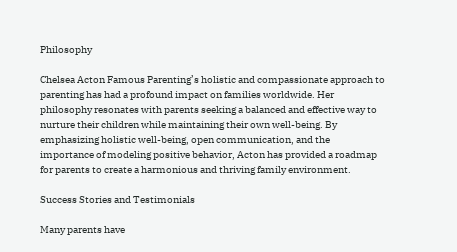Philosophy

Chelsea Acton Famous Parenting’s holistic and compassionate approach to parenting has had a profound impact on families worldwide. Her philosophy resonates with parents seeking a balanced and effective way to nurture their children while maintaining their own well-being. By emphasizing holistic well-being, open communication, and the importance of modeling positive behavior, Acton has provided a roadmap for parents to create a harmonious and thriving family environment.

Success Stories and Testimonials

Many parents have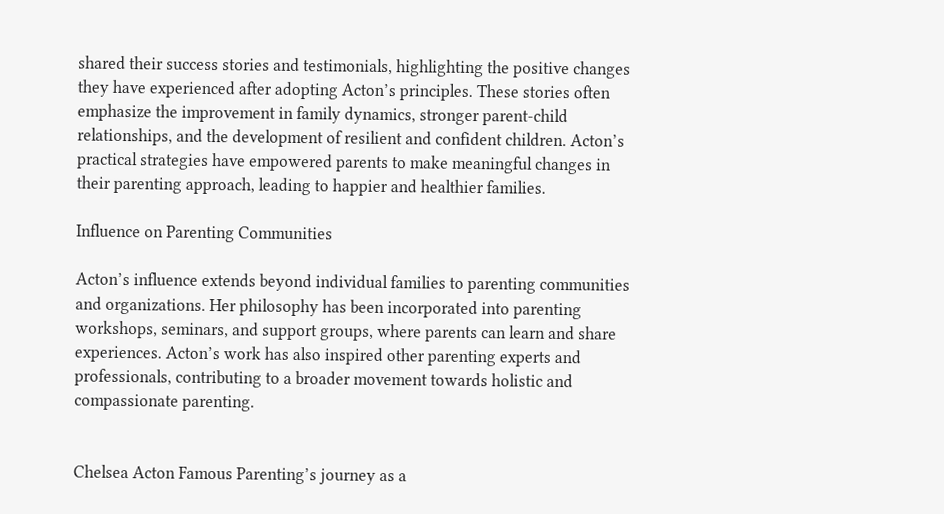shared their success stories and testimonials, highlighting the positive changes they have experienced after adopting Acton’s principles. These stories often emphasize the improvement in family dynamics, stronger parent-child relationships, and the development of resilient and confident children. Acton’s practical strategies have empowered parents to make meaningful changes in their parenting approach, leading to happier and healthier families.

Influence on Parenting Communities

Acton’s influence extends beyond individual families to parenting communities and organizations. Her philosophy has been incorporated into parenting workshops, seminars, and support groups, where parents can learn and share experiences. Acton’s work has also inspired other parenting experts and professionals, contributing to a broader movement towards holistic and compassionate parenting.


Chelsea Acton Famous Parenting’s journey as a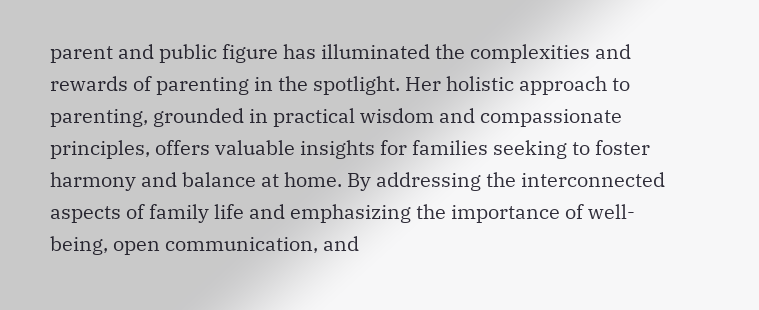parent and public figure has illuminated the complexities and rewards of parenting in the spotlight. Her holistic approach to parenting, grounded in practical wisdom and compassionate principles, offers valuable insights for families seeking to foster harmony and balance at home. By addressing the interconnected aspects of family life and emphasizing the importance of well-being, open communication, and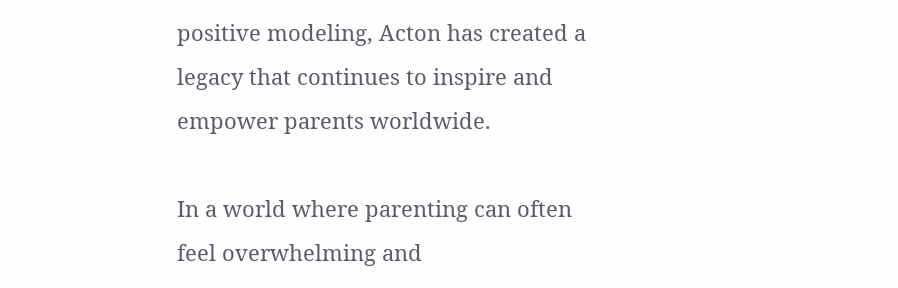positive modeling, Acton has created a legacy that continues to inspire and empower parents worldwide.

In a world where parenting can often feel overwhelming and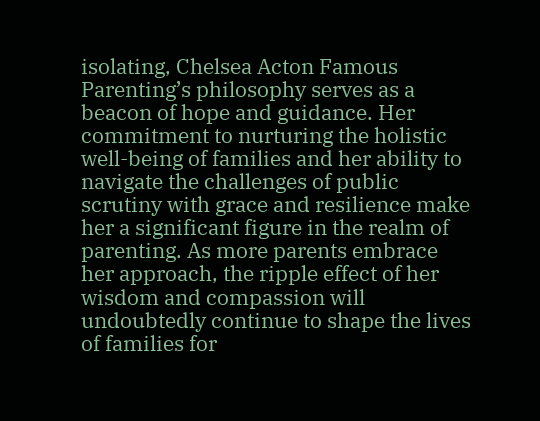isolating, Chelsea Acton Famous Parenting’s philosophy serves as a beacon of hope and guidance. Her commitment to nurturing the holistic well-being of families and her ability to navigate the challenges of public scrutiny with grace and resilience make her a significant figure in the realm of parenting. As more parents embrace her approach, the ripple effect of her wisdom and compassion will undoubtedly continue to shape the lives of families for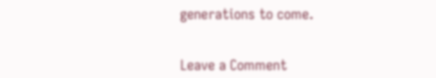generations to come.


Leave a Comment